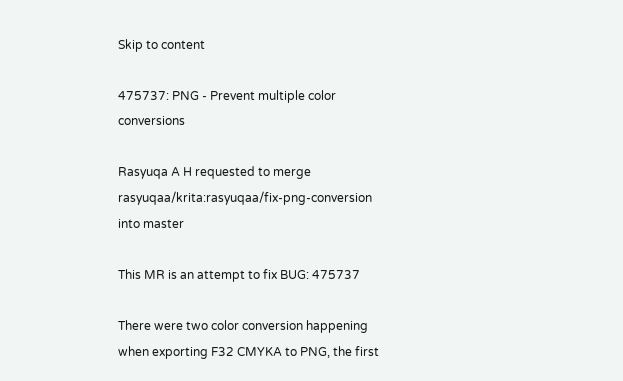Skip to content

475737: PNG - Prevent multiple color conversions

Rasyuqa A H requested to merge rasyuqaa/krita:rasyuqaa/fix-png-conversion into master

This MR is an attempt to fix BUG: 475737

There were two color conversion happening when exporting F32 CMYKA to PNG, the first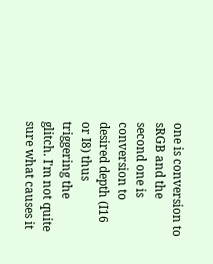one is conversion to sRGB and the second one is conversion to desired depth (I16 or I8) thus triggering the glitch. I'm not quite sure what causes it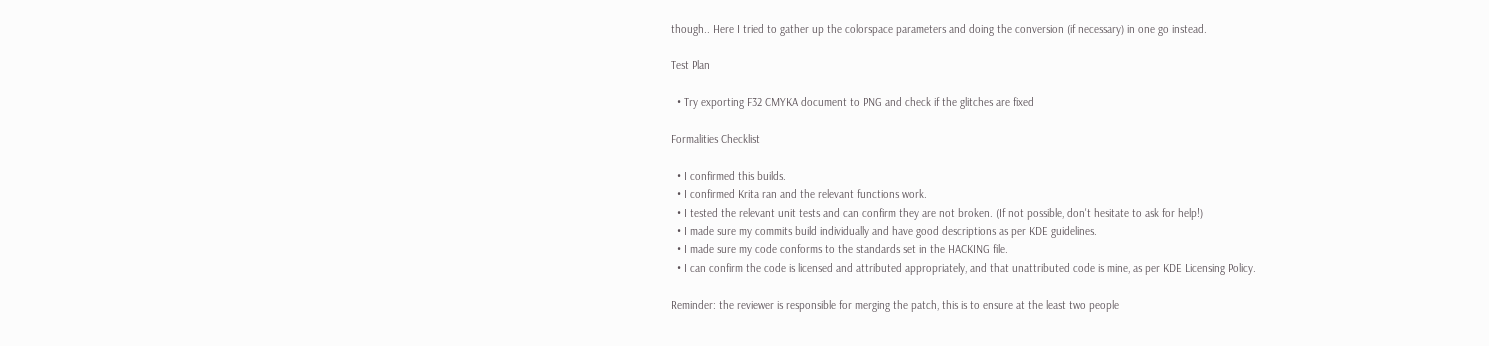though.. Here I tried to gather up the colorspace parameters and doing the conversion (if necessary) in one go instead.

Test Plan

  • Try exporting F32 CMYKA document to PNG and check if the glitches are fixed

Formalities Checklist

  • I confirmed this builds.
  • I confirmed Krita ran and the relevant functions work.
  • I tested the relevant unit tests and can confirm they are not broken. (If not possible, don't hesitate to ask for help!)
  • I made sure my commits build individually and have good descriptions as per KDE guidelines.
  • I made sure my code conforms to the standards set in the HACKING file.
  • I can confirm the code is licensed and attributed appropriately, and that unattributed code is mine, as per KDE Licensing Policy.

Reminder: the reviewer is responsible for merging the patch, this is to ensure at the least two people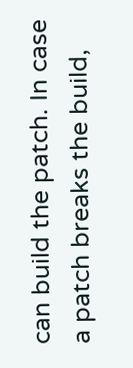can build the patch. In case a patch breaks the build,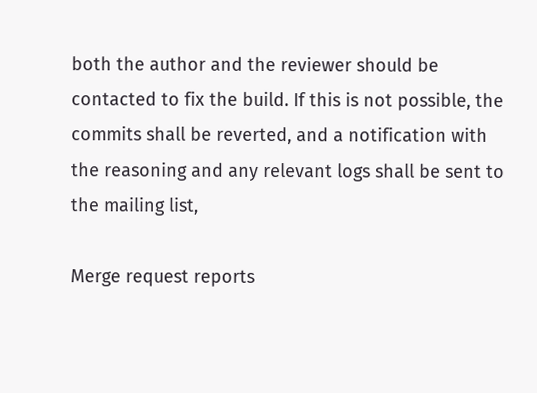both the author and the reviewer should be contacted to fix the build. If this is not possible, the commits shall be reverted, and a notification with the reasoning and any relevant logs shall be sent to the mailing list,

Merge request reports